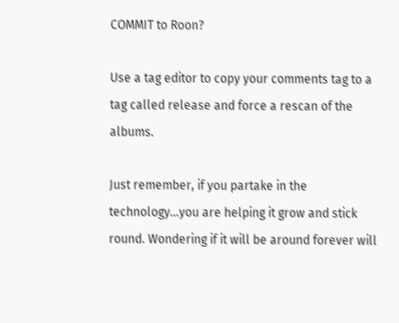COMMIT to Roon?

Use a tag editor to copy your comments tag to a tag called release and force a rescan of the albums.

Just remember, if you partake in the technology…you are helping it grow and stick round. Wondering if it will be around forever will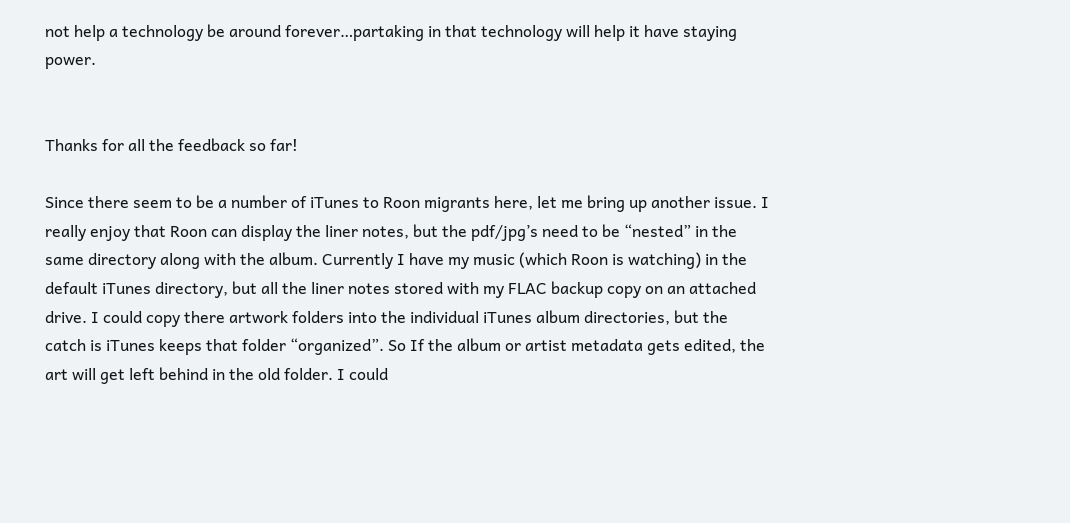not help a technology be around forever…partaking in that technology will help it have staying power.


Thanks for all the feedback so far!

Since there seem to be a number of iTunes to Roon migrants here, let me bring up another issue. I really enjoy that Roon can display the liner notes, but the pdf/jpg’s need to be “nested” in the same directory along with the album. Currently I have my music (which Roon is watching) in the default iTunes directory, but all the liner notes stored with my FLAC backup copy on an attached drive. I could copy there artwork folders into the individual iTunes album directories, but the catch is iTunes keeps that folder “organized”. So If the album or artist metadata gets edited, the art will get left behind in the old folder. I could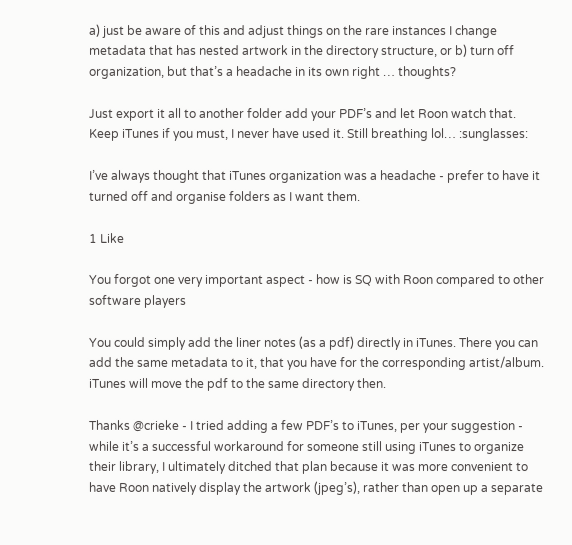a) just be aware of this and adjust things on the rare instances I change metadata that has nested artwork in the directory structure, or b) turn off organization, but that’s a headache in its own right … thoughts?

Just export it all to another folder add your PDF’s and let Roon watch that. Keep iTunes if you must, I never have used it. Still breathing lol… :sunglasses:

I’ve always thought that iTunes organization was a headache - prefer to have it turned off and organise folders as I want them.

1 Like

You forgot one very important aspect - how is SQ with Roon compared to other software players

You could simply add the liner notes (as a pdf) directly in iTunes. There you can add the same metadata to it, that you have for the corresponding artist/album. iTunes will move the pdf to the same directory then.

Thanks @crieke - I tried adding a few PDF’s to iTunes, per your suggestion - while it’s a successful workaround for someone still using iTunes to organize their library, I ultimately ditched that plan because it was more convenient to have Roon natively display the artwork (jpeg’s), rather than open up a separate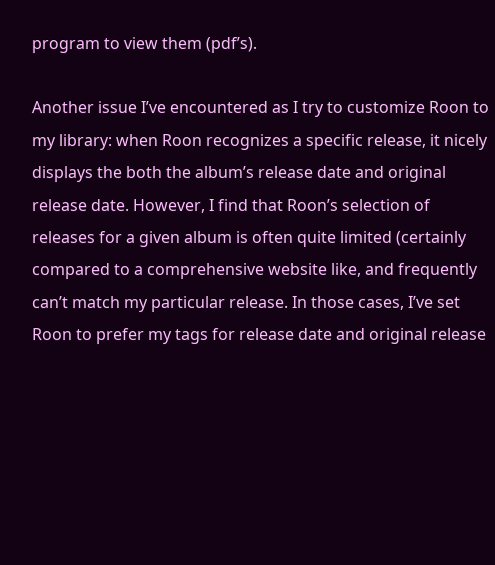program to view them (pdf’s).

Another issue I’ve encountered as I try to customize Roon to my library: when Roon recognizes a specific release, it nicely displays the both the album’s release date and original release date. However, I find that Roon’s selection of releases for a given album is often quite limited (certainly compared to a comprehensive website like, and frequently can’t match my particular release. In those cases, I’ve set Roon to prefer my tags for release date and original release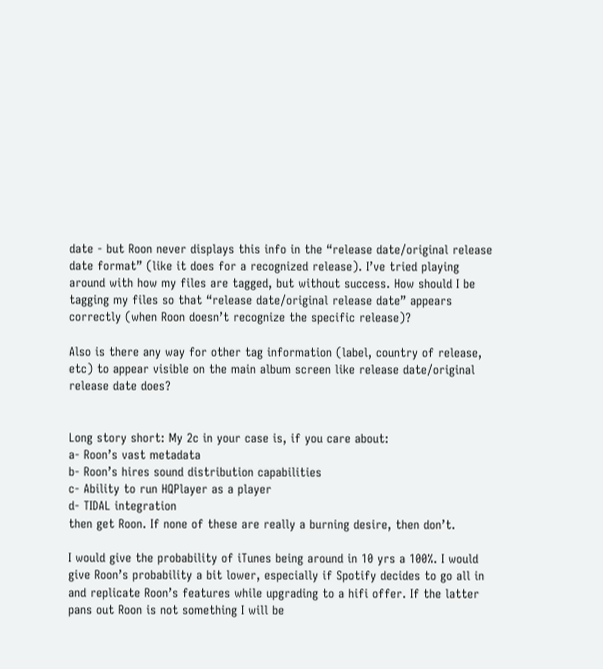date - but Roon never displays this info in the “release date/original release date format” (like it does for a recognized release). I’ve tried playing around with how my files are tagged, but without success. How should I be tagging my files so that “release date/original release date” appears correctly (when Roon doesn’t recognize the specific release)?

Also is there any way for other tag information (label, country of release, etc) to appear visible on the main album screen like release date/original release date does?


Long story short: My 2c in your case is, if you care about:
a- Roon’s vast metadata
b- Roon’s hires sound distribution capabilities
c- Ability to run HQPlayer as a player
d- TIDAL integration
then get Roon. If none of these are really a burning desire, then don’t.

I would give the probability of iTunes being around in 10 yrs a 100%. I would give Roon’s probability a bit lower, especially if Spotify decides to go all in and replicate Roon’s features while upgrading to a hifi offer. If the latter pans out Roon is not something I will be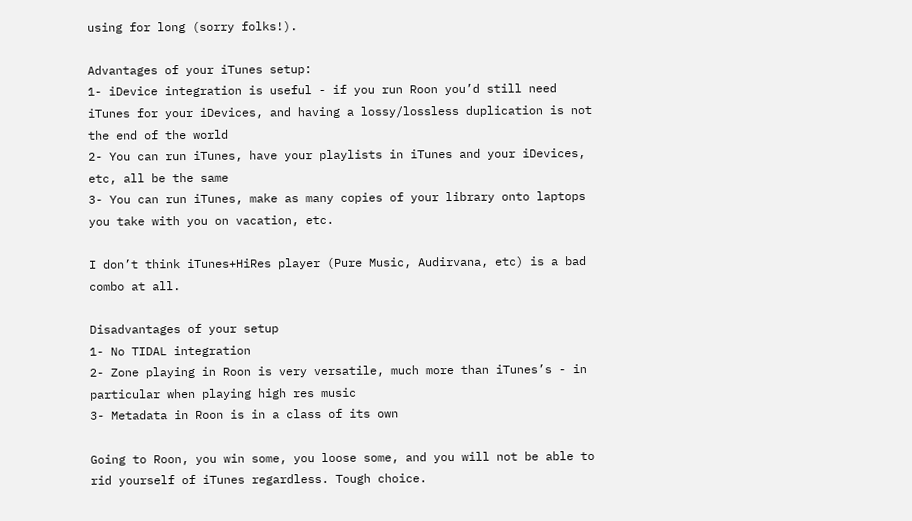using for long (sorry folks!).

Advantages of your iTunes setup:
1- iDevice integration is useful - if you run Roon you’d still need iTunes for your iDevices, and having a lossy/lossless duplication is not the end of the world
2- You can run iTunes, have your playlists in iTunes and your iDevices, etc, all be the same
3- You can run iTunes, make as many copies of your library onto laptops you take with you on vacation, etc.

I don’t think iTunes+HiRes player (Pure Music, Audirvana, etc) is a bad combo at all.

Disadvantages of your setup
1- No TIDAL integration
2- Zone playing in Roon is very versatile, much more than iTunes’s - in particular when playing high res music
3- Metadata in Roon is in a class of its own

Going to Roon, you win some, you loose some, and you will not be able to rid yourself of iTunes regardless. Tough choice.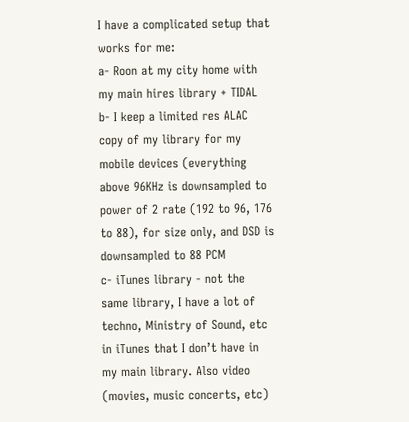I have a complicated setup that works for me:
a- Roon at my city home with my main hires library + TIDAL
b- I keep a limited res ALAC copy of my library for my mobile devices (everything above 96KHz is downsampled to power of 2 rate (192 to 96, 176 to 88), for size only, and DSD is downsampled to 88 PCM
c- iTunes library - not the same library, I have a lot of techno, Ministry of Sound, etc in iTunes that I don’t have in my main library. Also video (movies, music concerts, etc)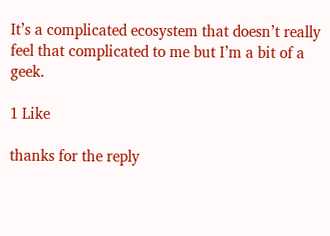It’s a complicated ecosystem that doesn’t really feel that complicated to me but I’m a bit of a geek.

1 Like

thanks for the reply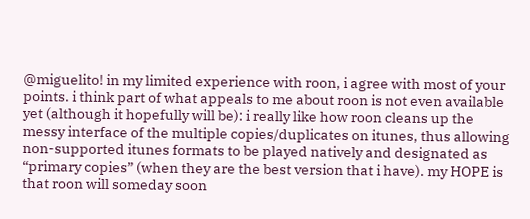@miguelito! in my limited experience with roon, i agree with most of your points. i think part of what appeals to me about roon is not even available yet (although it hopefully will be): i really like how roon cleans up the messy interface of the multiple copies/duplicates on itunes, thus allowing non-supported itunes formats to be played natively and designated as “primary copies” (when they are the best version that i have). my HOPE is that roon will someday soon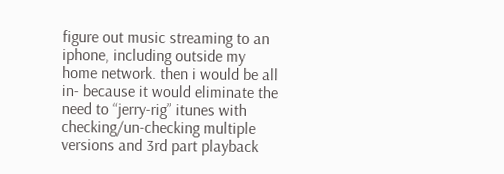figure out music streaming to an iphone, including outside my home network. then i would be all in- because it would eliminate the need to “jerry-rig” itunes with checking/un-checking multiple versions and 3rd part playback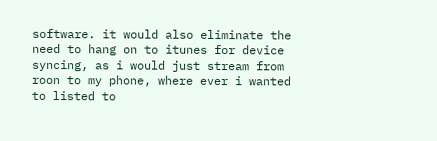software. it would also eliminate the need to hang on to itunes for device syncing, as i would just stream from roon to my phone, where ever i wanted to listed to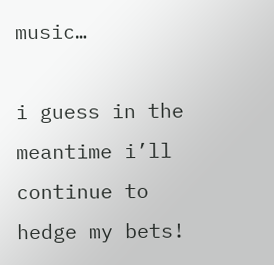music…

i guess in the meantime i’ll continue to hedge my bets!